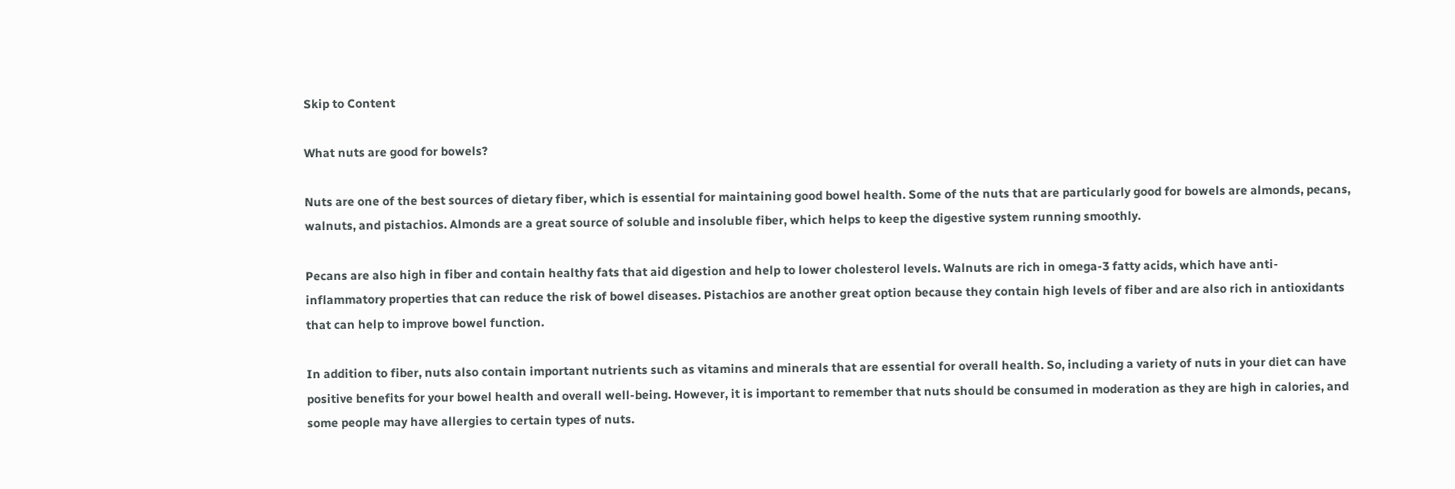Skip to Content

What nuts are good for bowels?

Nuts are one of the best sources of dietary fiber, which is essential for maintaining good bowel health. Some of the nuts that are particularly good for bowels are almonds, pecans, walnuts, and pistachios. Almonds are a great source of soluble and insoluble fiber, which helps to keep the digestive system running smoothly.

Pecans are also high in fiber and contain healthy fats that aid digestion and help to lower cholesterol levels. Walnuts are rich in omega-3 fatty acids, which have anti-inflammatory properties that can reduce the risk of bowel diseases. Pistachios are another great option because they contain high levels of fiber and are also rich in antioxidants that can help to improve bowel function.

In addition to fiber, nuts also contain important nutrients such as vitamins and minerals that are essential for overall health. So, including a variety of nuts in your diet can have positive benefits for your bowel health and overall well-being. However, it is important to remember that nuts should be consumed in moderation as they are high in calories, and some people may have allergies to certain types of nuts.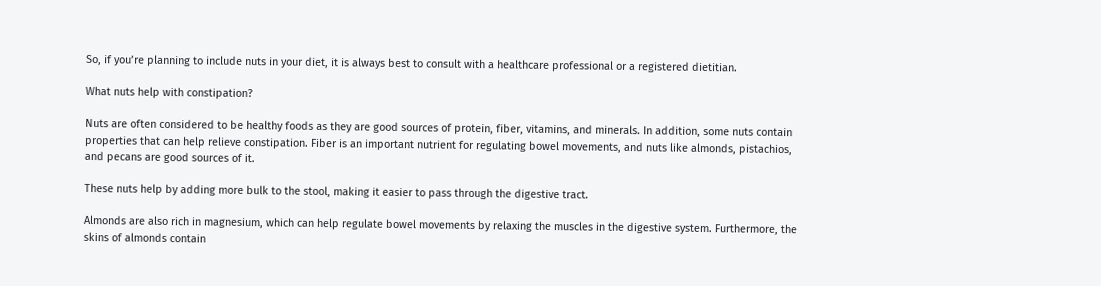So, if you’re planning to include nuts in your diet, it is always best to consult with a healthcare professional or a registered dietitian.

What nuts help with constipation?

Nuts are often considered to be healthy foods as they are good sources of protein, fiber, vitamins, and minerals. In addition, some nuts contain properties that can help relieve constipation. Fiber is an important nutrient for regulating bowel movements, and nuts like almonds, pistachios, and pecans are good sources of it.

These nuts help by adding more bulk to the stool, making it easier to pass through the digestive tract.

Almonds are also rich in magnesium, which can help regulate bowel movements by relaxing the muscles in the digestive system. Furthermore, the skins of almonds contain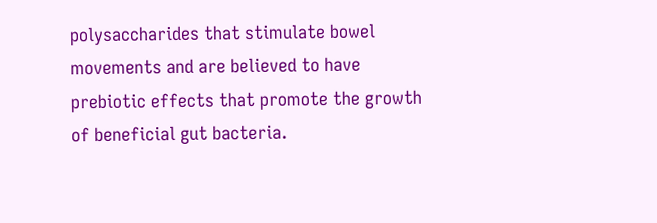polysaccharides that stimulate bowel movements and are believed to have prebiotic effects that promote the growth of beneficial gut bacteria.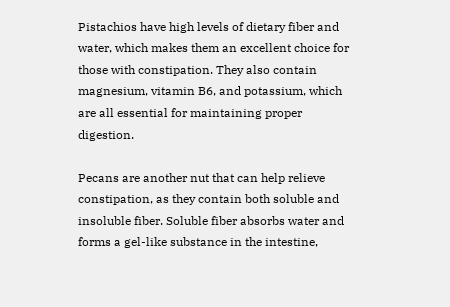Pistachios have high levels of dietary fiber and water, which makes them an excellent choice for those with constipation. They also contain magnesium, vitamin B6, and potassium, which are all essential for maintaining proper digestion.

Pecans are another nut that can help relieve constipation, as they contain both soluble and insoluble fiber. Soluble fiber absorbs water and forms a gel-like substance in the intestine,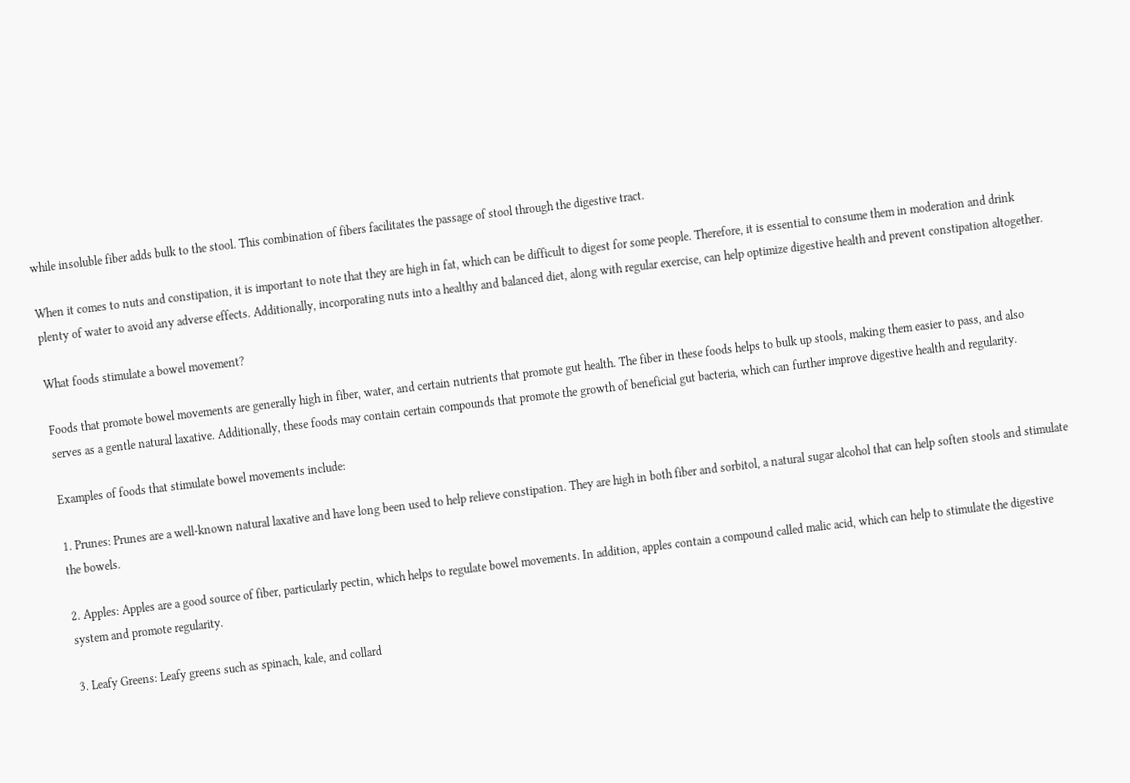while insoluble fiber adds bulk to the stool. This combination of fibers facilitates the passage of stool through the digestive tract.

When it comes to nuts and constipation, it is important to note that they are high in fat, which can be difficult to digest for some people. Therefore, it is essential to consume them in moderation and drink plenty of water to avoid any adverse effects. Additionally, incorporating nuts into a healthy and balanced diet, along with regular exercise, can help optimize digestive health and prevent constipation altogether.

What foods stimulate a bowel movement?

Foods that promote bowel movements are generally high in fiber, water, and certain nutrients that promote gut health. The fiber in these foods helps to bulk up stools, making them easier to pass, and also serves as a gentle natural laxative. Additionally, these foods may contain certain compounds that promote the growth of beneficial gut bacteria, which can further improve digestive health and regularity.

Examples of foods that stimulate bowel movements include:

1. Prunes: Prunes are a well-known natural laxative and have long been used to help relieve constipation. They are high in both fiber and sorbitol, a natural sugar alcohol that can help soften stools and stimulate the bowels.

2. Apples: Apples are a good source of fiber, particularly pectin, which helps to regulate bowel movements. In addition, apples contain a compound called malic acid, which can help to stimulate the digestive system and promote regularity.

3. Leafy Greens: Leafy greens such as spinach, kale, and collard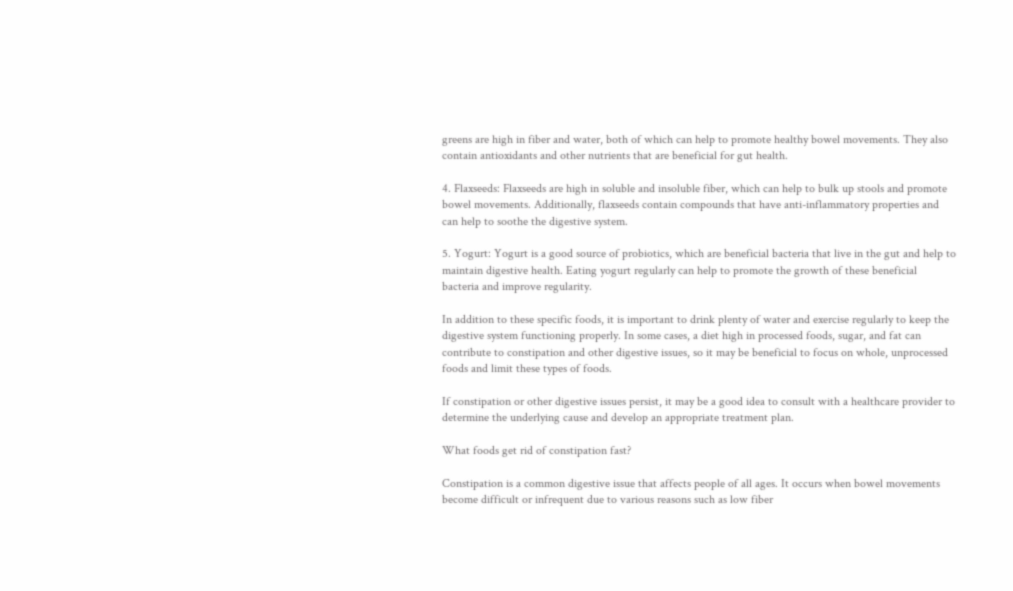greens are high in fiber and water, both of which can help to promote healthy bowel movements. They also contain antioxidants and other nutrients that are beneficial for gut health.

4. Flaxseeds: Flaxseeds are high in soluble and insoluble fiber, which can help to bulk up stools and promote bowel movements. Additionally, flaxseeds contain compounds that have anti-inflammatory properties and can help to soothe the digestive system.

5. Yogurt: Yogurt is a good source of probiotics, which are beneficial bacteria that live in the gut and help to maintain digestive health. Eating yogurt regularly can help to promote the growth of these beneficial bacteria and improve regularity.

In addition to these specific foods, it is important to drink plenty of water and exercise regularly to keep the digestive system functioning properly. In some cases, a diet high in processed foods, sugar, and fat can contribute to constipation and other digestive issues, so it may be beneficial to focus on whole, unprocessed foods and limit these types of foods.

If constipation or other digestive issues persist, it may be a good idea to consult with a healthcare provider to determine the underlying cause and develop an appropriate treatment plan.

What foods get rid of constipation fast?

Constipation is a common digestive issue that affects people of all ages. It occurs when bowel movements become difficult or infrequent due to various reasons such as low fiber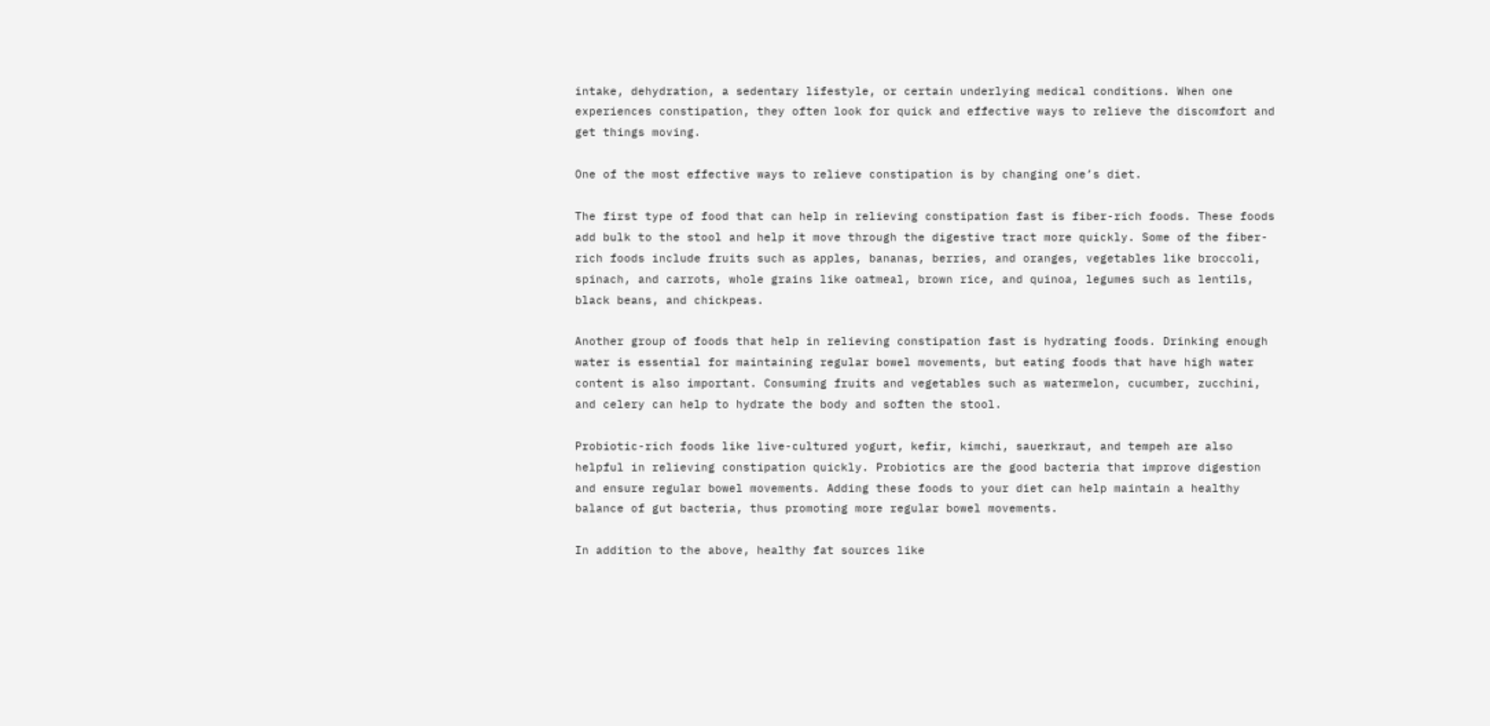intake, dehydration, a sedentary lifestyle, or certain underlying medical conditions. When one experiences constipation, they often look for quick and effective ways to relieve the discomfort and get things moving.

One of the most effective ways to relieve constipation is by changing one’s diet.

The first type of food that can help in relieving constipation fast is fiber-rich foods. These foods add bulk to the stool and help it move through the digestive tract more quickly. Some of the fiber-rich foods include fruits such as apples, bananas, berries, and oranges, vegetables like broccoli, spinach, and carrots, whole grains like oatmeal, brown rice, and quinoa, legumes such as lentils, black beans, and chickpeas.

Another group of foods that help in relieving constipation fast is hydrating foods. Drinking enough water is essential for maintaining regular bowel movements, but eating foods that have high water content is also important. Consuming fruits and vegetables such as watermelon, cucumber, zucchini, and celery can help to hydrate the body and soften the stool.

Probiotic-rich foods like live-cultured yogurt, kefir, kimchi, sauerkraut, and tempeh are also helpful in relieving constipation quickly. Probiotics are the good bacteria that improve digestion and ensure regular bowel movements. Adding these foods to your diet can help maintain a healthy balance of gut bacteria, thus promoting more regular bowel movements.

In addition to the above, healthy fat sources like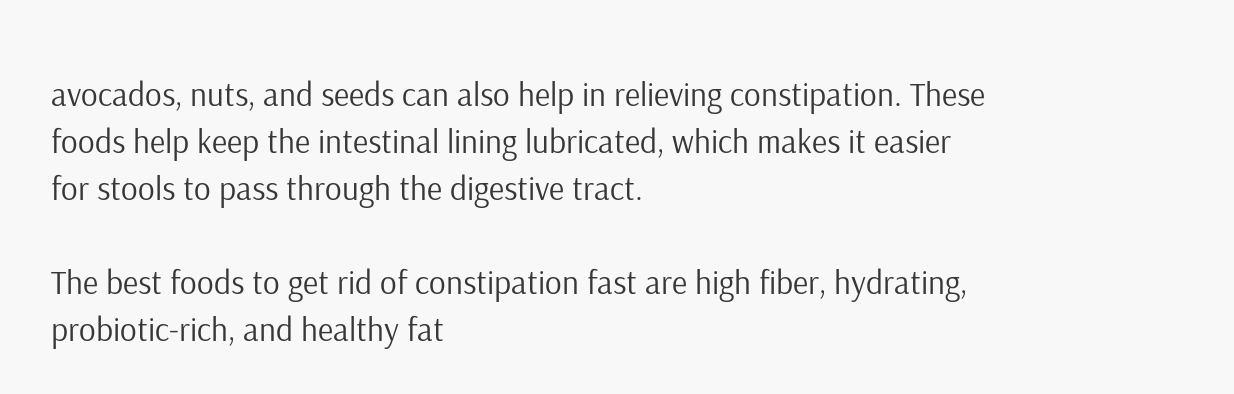avocados, nuts, and seeds can also help in relieving constipation. These foods help keep the intestinal lining lubricated, which makes it easier for stools to pass through the digestive tract.

The best foods to get rid of constipation fast are high fiber, hydrating, probiotic-rich, and healthy fat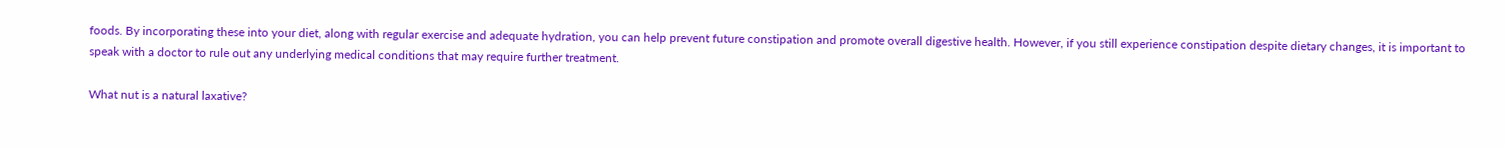foods. By incorporating these into your diet, along with regular exercise and adequate hydration, you can help prevent future constipation and promote overall digestive health. However, if you still experience constipation despite dietary changes, it is important to speak with a doctor to rule out any underlying medical conditions that may require further treatment.

What nut is a natural laxative?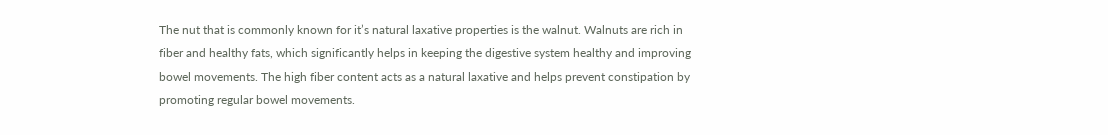The nut that is commonly known for it’s natural laxative properties is the walnut. Walnuts are rich in fiber and healthy fats, which significantly helps in keeping the digestive system healthy and improving bowel movements. The high fiber content acts as a natural laxative and helps prevent constipation by promoting regular bowel movements.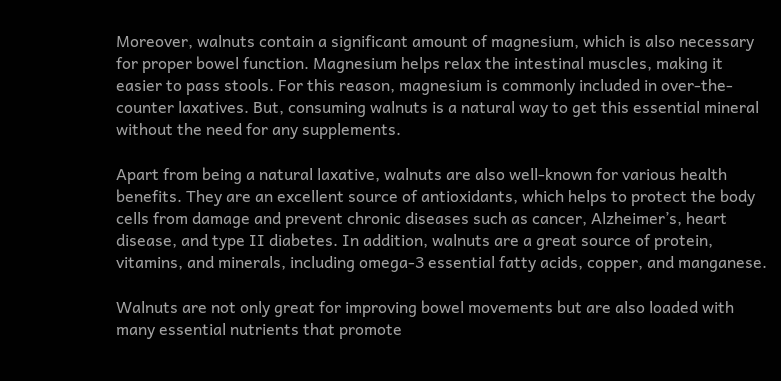Moreover, walnuts contain a significant amount of magnesium, which is also necessary for proper bowel function. Magnesium helps relax the intestinal muscles, making it easier to pass stools. For this reason, magnesium is commonly included in over-the-counter laxatives. But, consuming walnuts is a natural way to get this essential mineral without the need for any supplements.

Apart from being a natural laxative, walnuts are also well-known for various health benefits. They are an excellent source of antioxidants, which helps to protect the body cells from damage and prevent chronic diseases such as cancer, Alzheimer’s, heart disease, and type II diabetes. In addition, walnuts are a great source of protein, vitamins, and minerals, including omega-3 essential fatty acids, copper, and manganese.

Walnuts are not only great for improving bowel movements but are also loaded with many essential nutrients that promote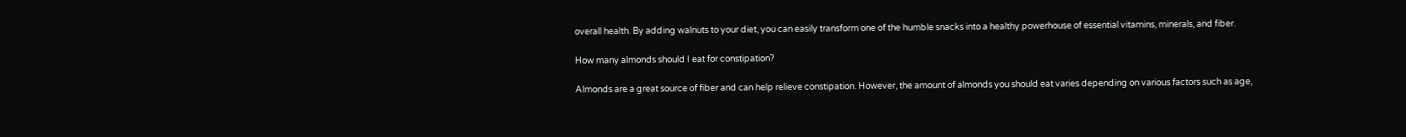overall health. By adding walnuts to your diet, you can easily transform one of the humble snacks into a healthy powerhouse of essential vitamins, minerals, and fiber.

How many almonds should I eat for constipation?

Almonds are a great source of fiber and can help relieve constipation. However, the amount of almonds you should eat varies depending on various factors such as age,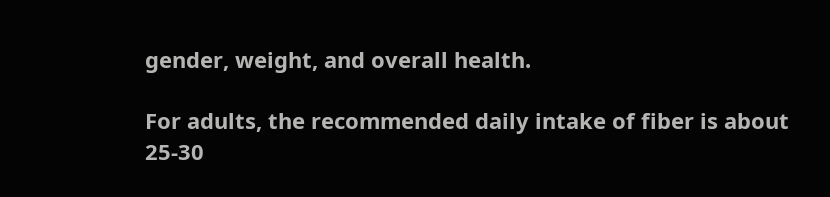gender, weight, and overall health.

For adults, the recommended daily intake of fiber is about 25-30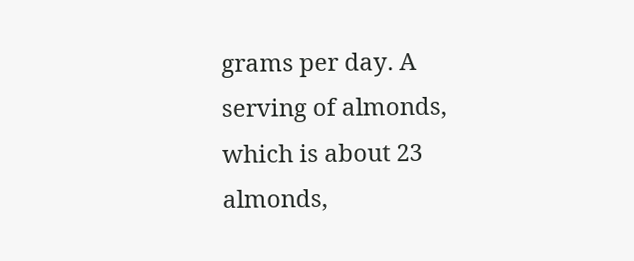grams per day. A serving of almonds, which is about 23 almonds,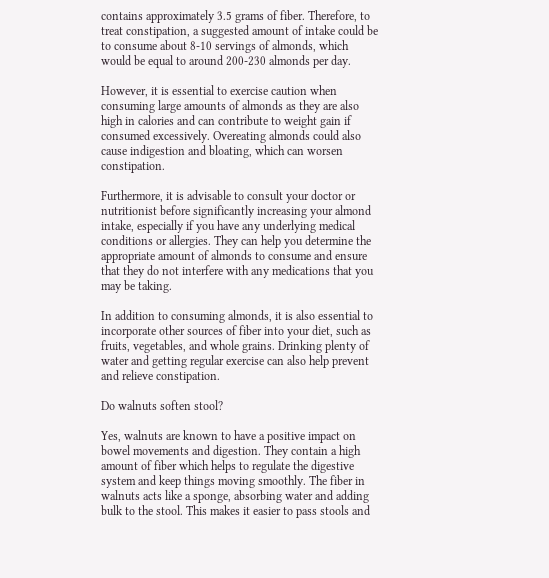contains approximately 3.5 grams of fiber. Therefore, to treat constipation, a suggested amount of intake could be to consume about 8-10 servings of almonds, which would be equal to around 200-230 almonds per day.

However, it is essential to exercise caution when consuming large amounts of almonds as they are also high in calories and can contribute to weight gain if consumed excessively. Overeating almonds could also cause indigestion and bloating, which can worsen constipation.

Furthermore, it is advisable to consult your doctor or nutritionist before significantly increasing your almond intake, especially if you have any underlying medical conditions or allergies. They can help you determine the appropriate amount of almonds to consume and ensure that they do not interfere with any medications that you may be taking.

In addition to consuming almonds, it is also essential to incorporate other sources of fiber into your diet, such as fruits, vegetables, and whole grains. Drinking plenty of water and getting regular exercise can also help prevent and relieve constipation.

Do walnuts soften stool?

Yes, walnuts are known to have a positive impact on bowel movements and digestion. They contain a high amount of fiber which helps to regulate the digestive system and keep things moving smoothly. The fiber in walnuts acts like a sponge, absorbing water and adding bulk to the stool. This makes it easier to pass stools and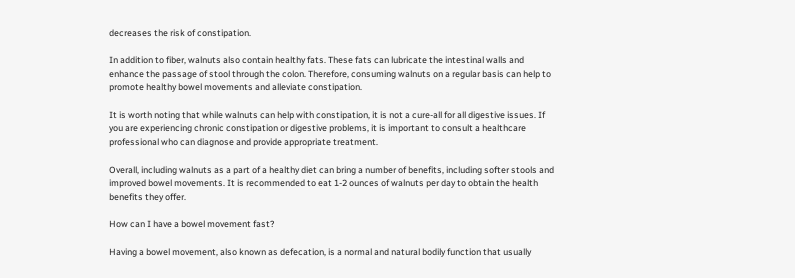decreases the risk of constipation.

In addition to fiber, walnuts also contain healthy fats. These fats can lubricate the intestinal walls and enhance the passage of stool through the colon. Therefore, consuming walnuts on a regular basis can help to promote healthy bowel movements and alleviate constipation.

It is worth noting that while walnuts can help with constipation, it is not a cure-all for all digestive issues. If you are experiencing chronic constipation or digestive problems, it is important to consult a healthcare professional who can diagnose and provide appropriate treatment.

Overall, including walnuts as a part of a healthy diet can bring a number of benefits, including softer stools and improved bowel movements. It is recommended to eat 1-2 ounces of walnuts per day to obtain the health benefits they offer.

How can I have a bowel movement fast?

Having a bowel movement, also known as defecation, is a normal and natural bodily function that usually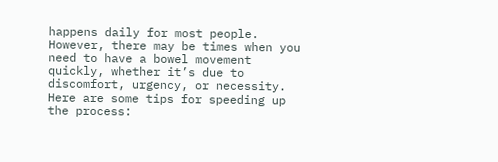happens daily for most people. However, there may be times when you need to have a bowel movement quickly, whether it’s due to discomfort, urgency, or necessity. Here are some tips for speeding up the process: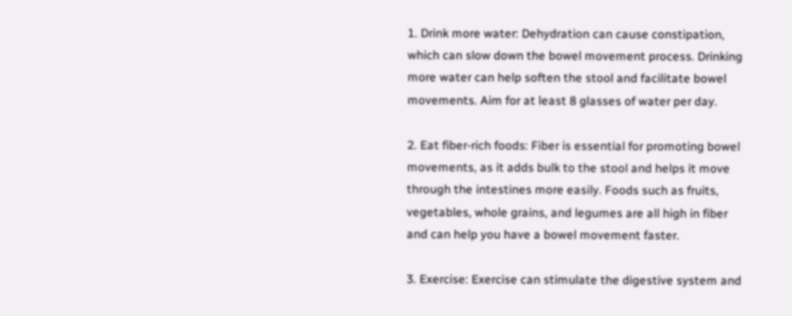1. Drink more water: Dehydration can cause constipation, which can slow down the bowel movement process. Drinking more water can help soften the stool and facilitate bowel movements. Aim for at least 8 glasses of water per day.

2. Eat fiber-rich foods: Fiber is essential for promoting bowel movements, as it adds bulk to the stool and helps it move through the intestines more easily. Foods such as fruits, vegetables, whole grains, and legumes are all high in fiber and can help you have a bowel movement faster.

3. Exercise: Exercise can stimulate the digestive system and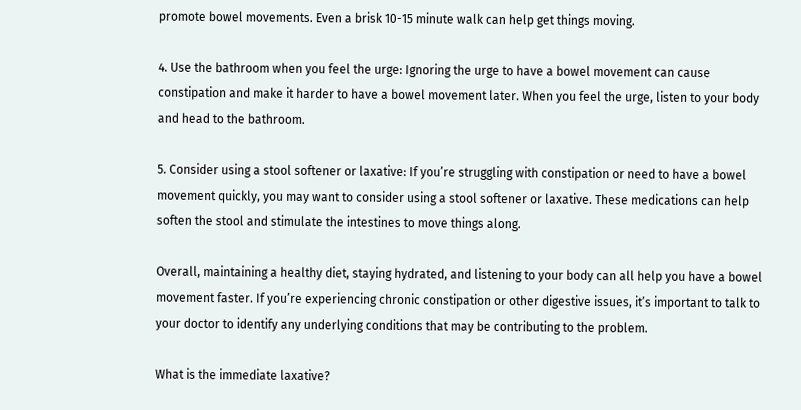promote bowel movements. Even a brisk 10-15 minute walk can help get things moving.

4. Use the bathroom when you feel the urge: Ignoring the urge to have a bowel movement can cause constipation and make it harder to have a bowel movement later. When you feel the urge, listen to your body and head to the bathroom.

5. Consider using a stool softener or laxative: If you’re struggling with constipation or need to have a bowel movement quickly, you may want to consider using a stool softener or laxative. These medications can help soften the stool and stimulate the intestines to move things along.

Overall, maintaining a healthy diet, staying hydrated, and listening to your body can all help you have a bowel movement faster. If you’re experiencing chronic constipation or other digestive issues, it’s important to talk to your doctor to identify any underlying conditions that may be contributing to the problem.

What is the immediate laxative?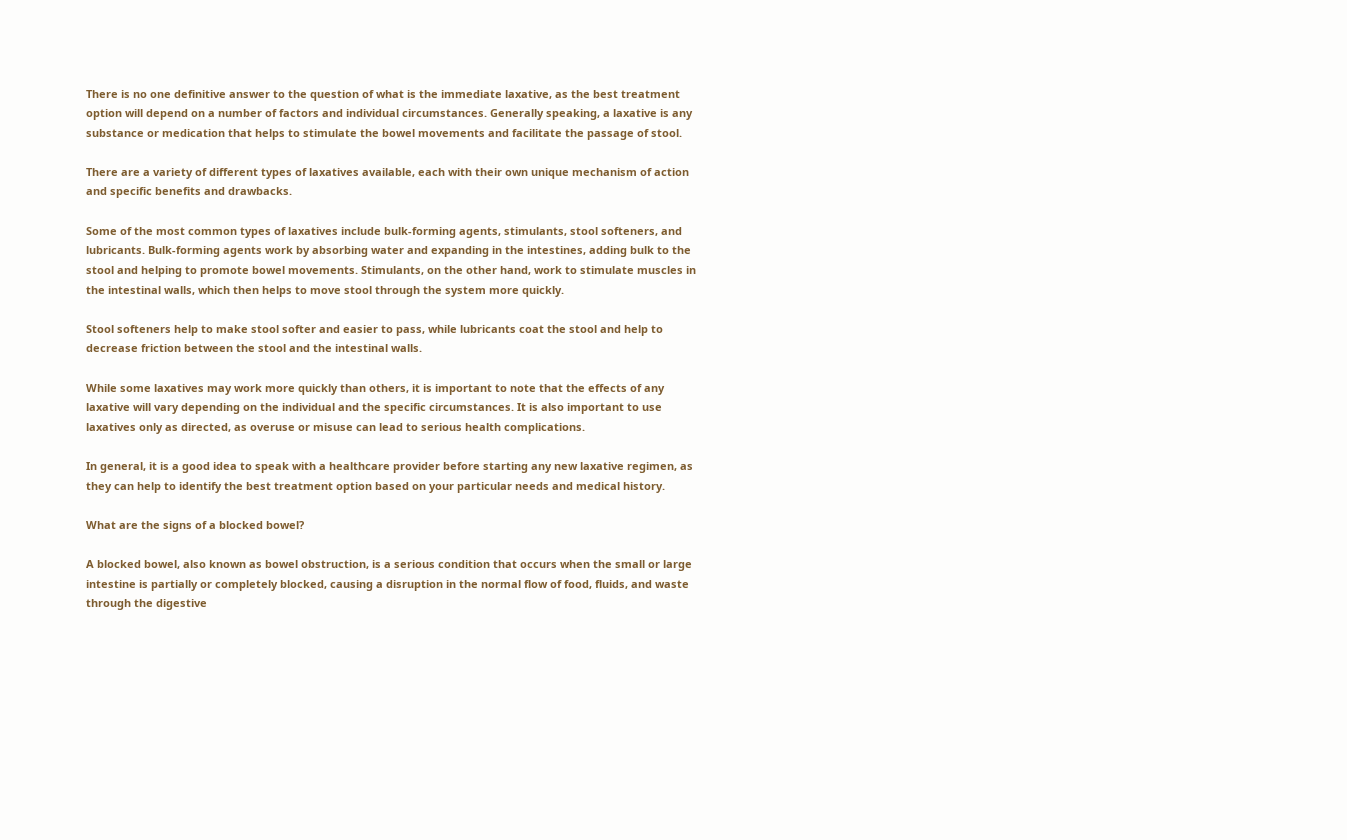There is no one definitive answer to the question of what is the immediate laxative, as the best treatment option will depend on a number of factors and individual circumstances. Generally speaking, a laxative is any substance or medication that helps to stimulate the bowel movements and facilitate the passage of stool.

There are a variety of different types of laxatives available, each with their own unique mechanism of action and specific benefits and drawbacks.

Some of the most common types of laxatives include bulk-forming agents, stimulants, stool softeners, and lubricants. Bulk-forming agents work by absorbing water and expanding in the intestines, adding bulk to the stool and helping to promote bowel movements. Stimulants, on the other hand, work to stimulate muscles in the intestinal walls, which then helps to move stool through the system more quickly.

Stool softeners help to make stool softer and easier to pass, while lubricants coat the stool and help to decrease friction between the stool and the intestinal walls.

While some laxatives may work more quickly than others, it is important to note that the effects of any laxative will vary depending on the individual and the specific circumstances. It is also important to use laxatives only as directed, as overuse or misuse can lead to serious health complications.

In general, it is a good idea to speak with a healthcare provider before starting any new laxative regimen, as they can help to identify the best treatment option based on your particular needs and medical history.

What are the signs of a blocked bowel?

A blocked bowel, also known as bowel obstruction, is a serious condition that occurs when the small or large intestine is partially or completely blocked, causing a disruption in the normal flow of food, fluids, and waste through the digestive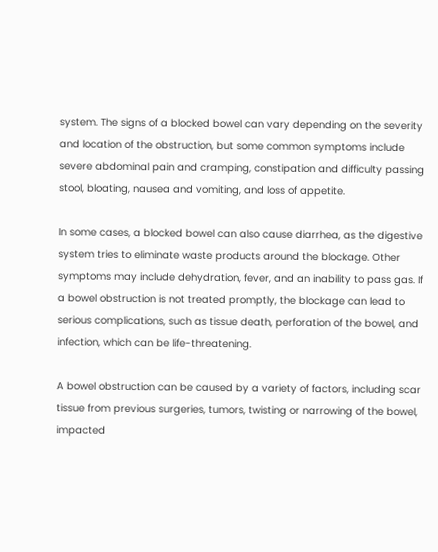system. The signs of a blocked bowel can vary depending on the severity and location of the obstruction, but some common symptoms include severe abdominal pain and cramping, constipation and difficulty passing stool, bloating, nausea and vomiting, and loss of appetite.

In some cases, a blocked bowel can also cause diarrhea, as the digestive system tries to eliminate waste products around the blockage. Other symptoms may include dehydration, fever, and an inability to pass gas. If a bowel obstruction is not treated promptly, the blockage can lead to serious complications, such as tissue death, perforation of the bowel, and infection, which can be life-threatening.

A bowel obstruction can be caused by a variety of factors, including scar tissue from previous surgeries, tumors, twisting or narrowing of the bowel, impacted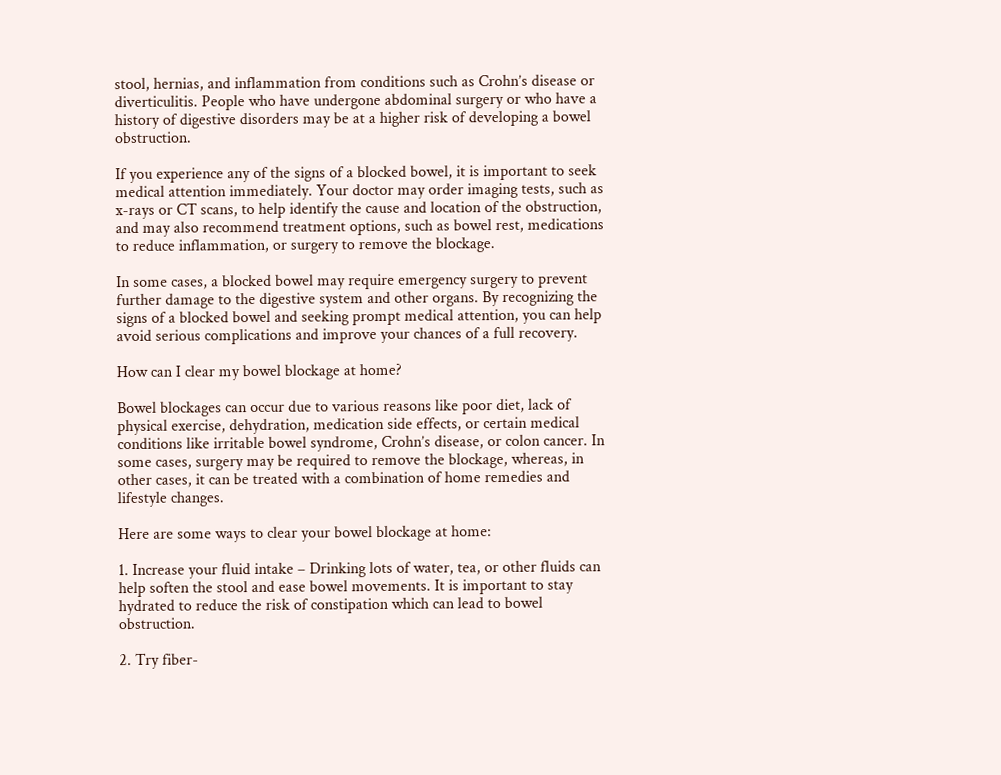stool, hernias, and inflammation from conditions such as Crohn’s disease or diverticulitis. People who have undergone abdominal surgery or who have a history of digestive disorders may be at a higher risk of developing a bowel obstruction.

If you experience any of the signs of a blocked bowel, it is important to seek medical attention immediately. Your doctor may order imaging tests, such as x-rays or CT scans, to help identify the cause and location of the obstruction, and may also recommend treatment options, such as bowel rest, medications to reduce inflammation, or surgery to remove the blockage.

In some cases, a blocked bowel may require emergency surgery to prevent further damage to the digestive system and other organs. By recognizing the signs of a blocked bowel and seeking prompt medical attention, you can help avoid serious complications and improve your chances of a full recovery.

How can I clear my bowel blockage at home?

Bowel blockages can occur due to various reasons like poor diet, lack of physical exercise, dehydration, medication side effects, or certain medical conditions like irritable bowel syndrome, Crohn’s disease, or colon cancer. In some cases, surgery may be required to remove the blockage, whereas, in other cases, it can be treated with a combination of home remedies and lifestyle changes.

Here are some ways to clear your bowel blockage at home:

1. Increase your fluid intake – Drinking lots of water, tea, or other fluids can help soften the stool and ease bowel movements. It is important to stay hydrated to reduce the risk of constipation which can lead to bowel obstruction.

2. Try fiber-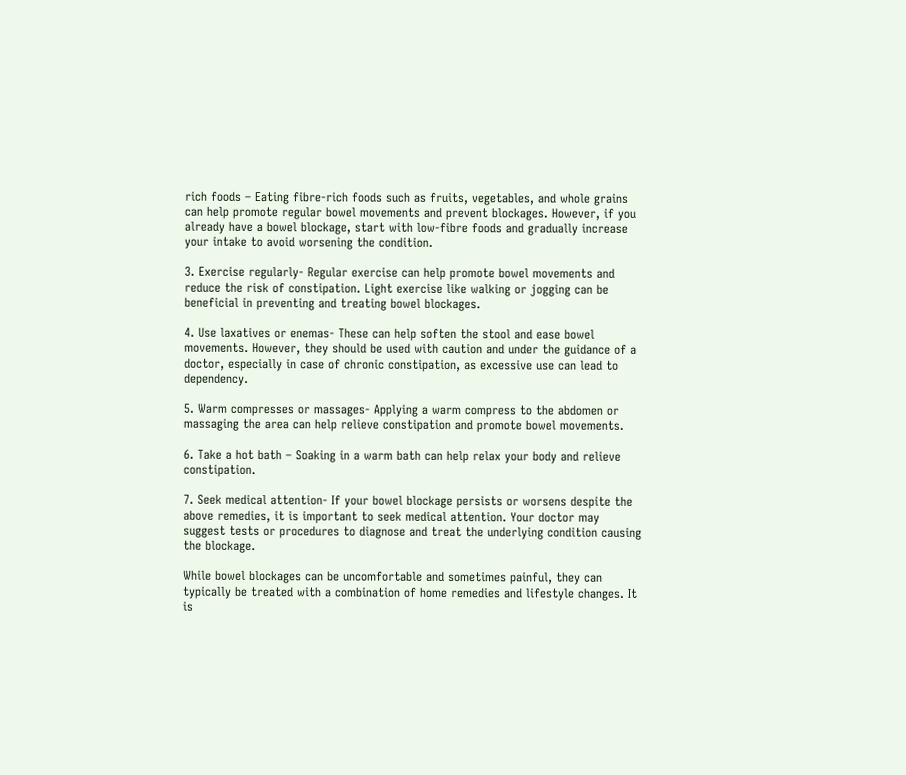rich foods – Eating fibre-rich foods such as fruits, vegetables, and whole grains can help promote regular bowel movements and prevent blockages. However, if you already have a bowel blockage, start with low-fibre foods and gradually increase your intake to avoid worsening the condition.

3. Exercise regularly- Regular exercise can help promote bowel movements and reduce the risk of constipation. Light exercise like walking or jogging can be beneficial in preventing and treating bowel blockages.

4. Use laxatives or enemas- These can help soften the stool and ease bowel movements. However, they should be used with caution and under the guidance of a doctor, especially in case of chronic constipation, as excessive use can lead to dependency.

5. Warm compresses or massages- Applying a warm compress to the abdomen or massaging the area can help relieve constipation and promote bowel movements.

6. Take a hot bath – Soaking in a warm bath can help relax your body and relieve constipation.

7. Seek medical attention- If your bowel blockage persists or worsens despite the above remedies, it is important to seek medical attention. Your doctor may suggest tests or procedures to diagnose and treat the underlying condition causing the blockage.

While bowel blockages can be uncomfortable and sometimes painful, they can typically be treated with a combination of home remedies and lifestyle changes. It is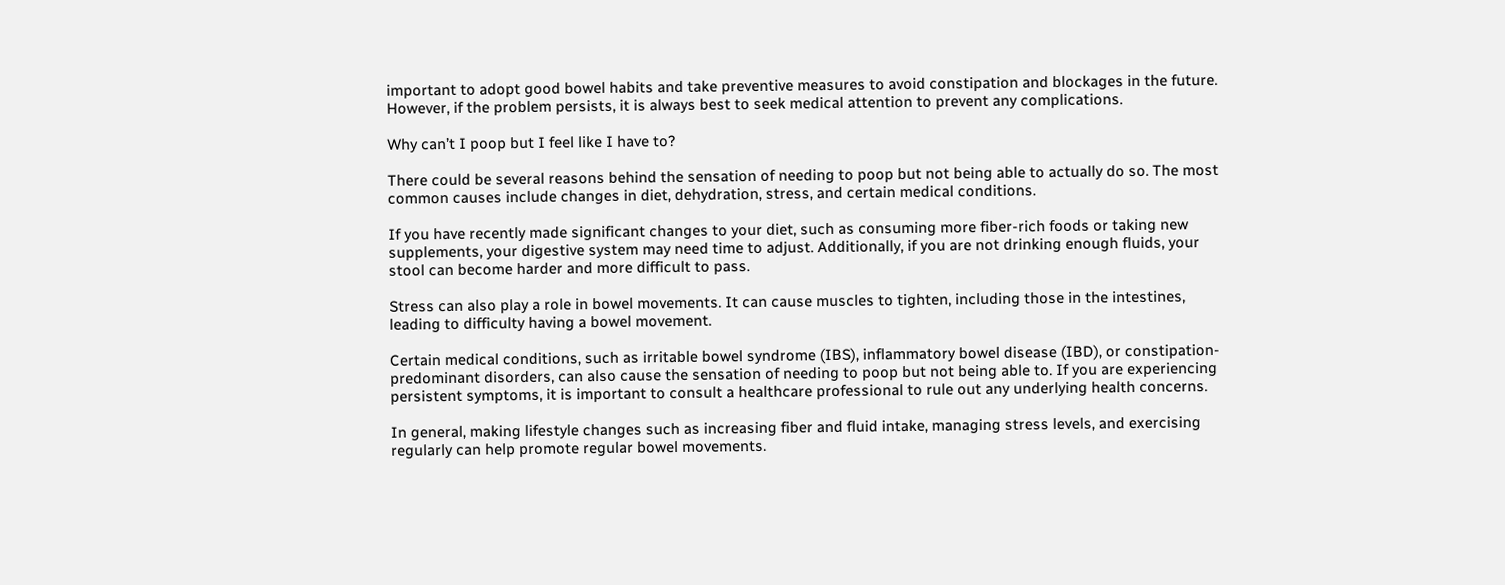important to adopt good bowel habits and take preventive measures to avoid constipation and blockages in the future. However, if the problem persists, it is always best to seek medical attention to prevent any complications.

Why can’t I poop but I feel like I have to?

There could be several reasons behind the sensation of needing to poop but not being able to actually do so. The most common causes include changes in diet, dehydration, stress, and certain medical conditions.

If you have recently made significant changes to your diet, such as consuming more fiber-rich foods or taking new supplements, your digestive system may need time to adjust. Additionally, if you are not drinking enough fluids, your stool can become harder and more difficult to pass.

Stress can also play a role in bowel movements. It can cause muscles to tighten, including those in the intestines, leading to difficulty having a bowel movement.

Certain medical conditions, such as irritable bowel syndrome (IBS), inflammatory bowel disease (IBD), or constipation-predominant disorders, can also cause the sensation of needing to poop but not being able to. If you are experiencing persistent symptoms, it is important to consult a healthcare professional to rule out any underlying health concerns.

In general, making lifestyle changes such as increasing fiber and fluid intake, managing stress levels, and exercising regularly can help promote regular bowel movements.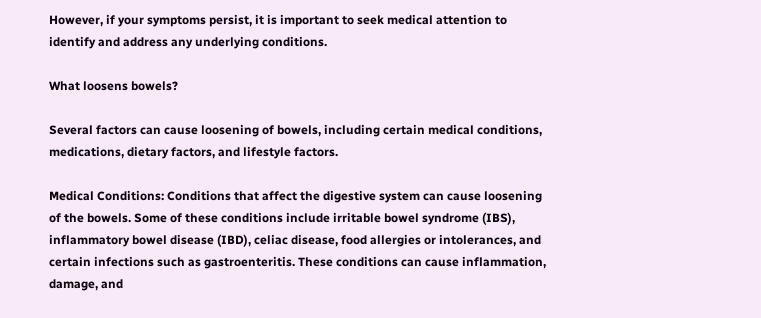However, if your symptoms persist, it is important to seek medical attention to identify and address any underlying conditions.

What loosens bowels?

Several factors can cause loosening of bowels, including certain medical conditions, medications, dietary factors, and lifestyle factors.

Medical Conditions: Conditions that affect the digestive system can cause loosening of the bowels. Some of these conditions include irritable bowel syndrome (IBS), inflammatory bowel disease (IBD), celiac disease, food allergies or intolerances, and certain infections such as gastroenteritis. These conditions can cause inflammation, damage, and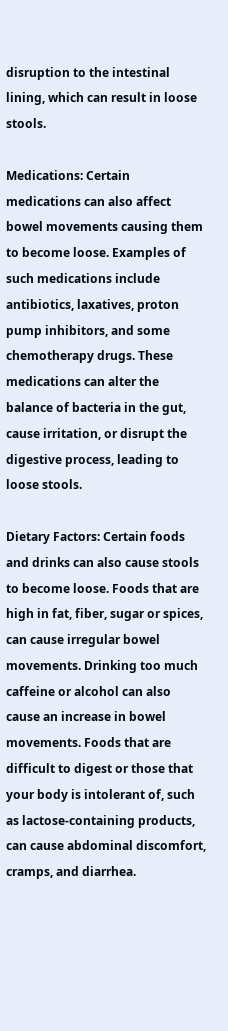disruption to the intestinal lining, which can result in loose stools.

Medications: Certain medications can also affect bowel movements causing them to become loose. Examples of such medications include antibiotics, laxatives, proton pump inhibitors, and some chemotherapy drugs. These medications can alter the balance of bacteria in the gut, cause irritation, or disrupt the digestive process, leading to loose stools.

Dietary Factors: Certain foods and drinks can also cause stools to become loose. Foods that are high in fat, fiber, sugar or spices, can cause irregular bowel movements. Drinking too much caffeine or alcohol can also cause an increase in bowel movements. Foods that are difficult to digest or those that your body is intolerant of, such as lactose-containing products, can cause abdominal discomfort, cramps, and diarrhea.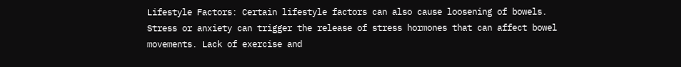Lifestyle Factors: Certain lifestyle factors can also cause loosening of bowels. Stress or anxiety can trigger the release of stress hormones that can affect bowel movements. Lack of exercise and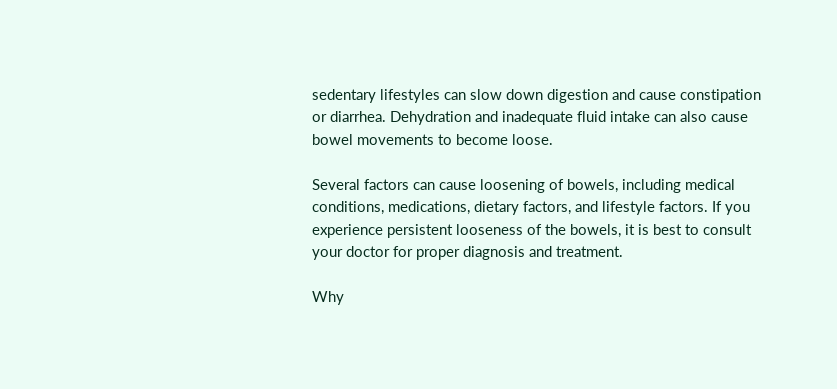sedentary lifestyles can slow down digestion and cause constipation or diarrhea. Dehydration and inadequate fluid intake can also cause bowel movements to become loose.

Several factors can cause loosening of bowels, including medical conditions, medications, dietary factors, and lifestyle factors. If you experience persistent looseness of the bowels, it is best to consult your doctor for proper diagnosis and treatment.

Why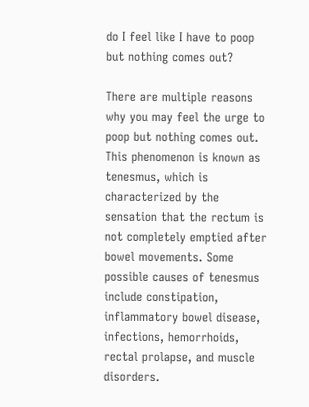do I feel like I have to poop but nothing comes out?

There are multiple reasons why you may feel the urge to poop but nothing comes out. This phenomenon is known as tenesmus, which is characterized by the sensation that the rectum is not completely emptied after bowel movements. Some possible causes of tenesmus include constipation, inflammatory bowel disease, infections, hemorrhoids, rectal prolapse, and muscle disorders.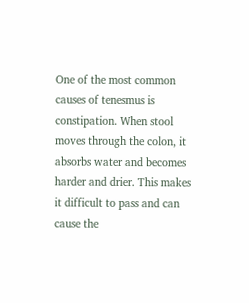One of the most common causes of tenesmus is constipation. When stool moves through the colon, it absorbs water and becomes harder and drier. This makes it difficult to pass and can cause the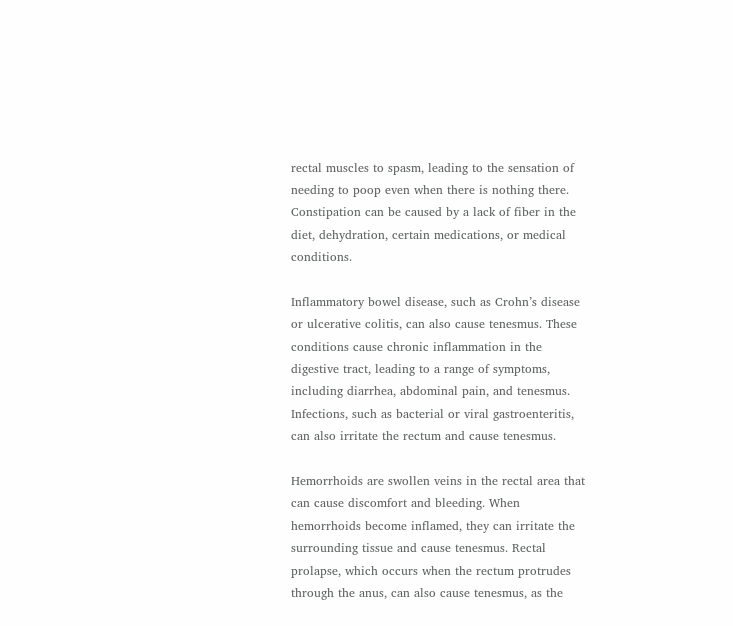rectal muscles to spasm, leading to the sensation of needing to poop even when there is nothing there. Constipation can be caused by a lack of fiber in the diet, dehydration, certain medications, or medical conditions.

Inflammatory bowel disease, such as Crohn’s disease or ulcerative colitis, can also cause tenesmus. These conditions cause chronic inflammation in the digestive tract, leading to a range of symptoms, including diarrhea, abdominal pain, and tenesmus. Infections, such as bacterial or viral gastroenteritis, can also irritate the rectum and cause tenesmus.

Hemorrhoids are swollen veins in the rectal area that can cause discomfort and bleeding. When hemorrhoids become inflamed, they can irritate the surrounding tissue and cause tenesmus. Rectal prolapse, which occurs when the rectum protrudes through the anus, can also cause tenesmus, as the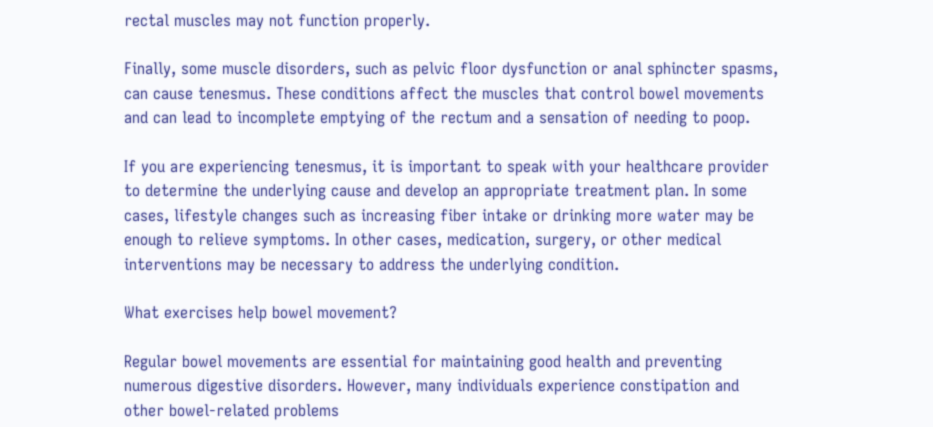rectal muscles may not function properly.

Finally, some muscle disorders, such as pelvic floor dysfunction or anal sphincter spasms, can cause tenesmus. These conditions affect the muscles that control bowel movements and can lead to incomplete emptying of the rectum and a sensation of needing to poop.

If you are experiencing tenesmus, it is important to speak with your healthcare provider to determine the underlying cause and develop an appropriate treatment plan. In some cases, lifestyle changes such as increasing fiber intake or drinking more water may be enough to relieve symptoms. In other cases, medication, surgery, or other medical interventions may be necessary to address the underlying condition.

What exercises help bowel movement?

Regular bowel movements are essential for maintaining good health and preventing numerous digestive disorders. However, many individuals experience constipation and other bowel-related problems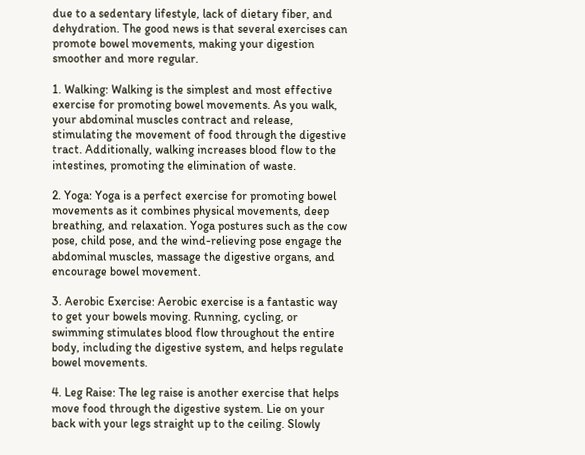due to a sedentary lifestyle, lack of dietary fiber, and dehydration. The good news is that several exercises can promote bowel movements, making your digestion smoother and more regular.

1. Walking: Walking is the simplest and most effective exercise for promoting bowel movements. As you walk, your abdominal muscles contract and release, stimulating the movement of food through the digestive tract. Additionally, walking increases blood flow to the intestines, promoting the elimination of waste.

2. Yoga: Yoga is a perfect exercise for promoting bowel movements as it combines physical movements, deep breathing, and relaxation. Yoga postures such as the cow pose, child pose, and the wind-relieving pose engage the abdominal muscles, massage the digestive organs, and encourage bowel movement.

3. Aerobic Exercise: Aerobic exercise is a fantastic way to get your bowels moving. Running, cycling, or swimming stimulates blood flow throughout the entire body, including the digestive system, and helps regulate bowel movements.

4. Leg Raise: The leg raise is another exercise that helps move food through the digestive system. Lie on your back with your legs straight up to the ceiling. Slowly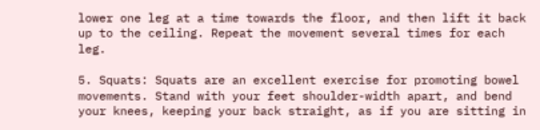lower one leg at a time towards the floor, and then lift it back up to the ceiling. Repeat the movement several times for each leg.

5. Squats: Squats are an excellent exercise for promoting bowel movements. Stand with your feet shoulder-width apart, and bend your knees, keeping your back straight, as if you are sitting in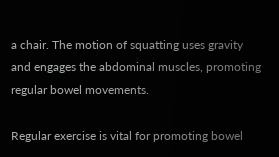a chair. The motion of squatting uses gravity and engages the abdominal muscles, promoting regular bowel movements.

Regular exercise is vital for promoting bowel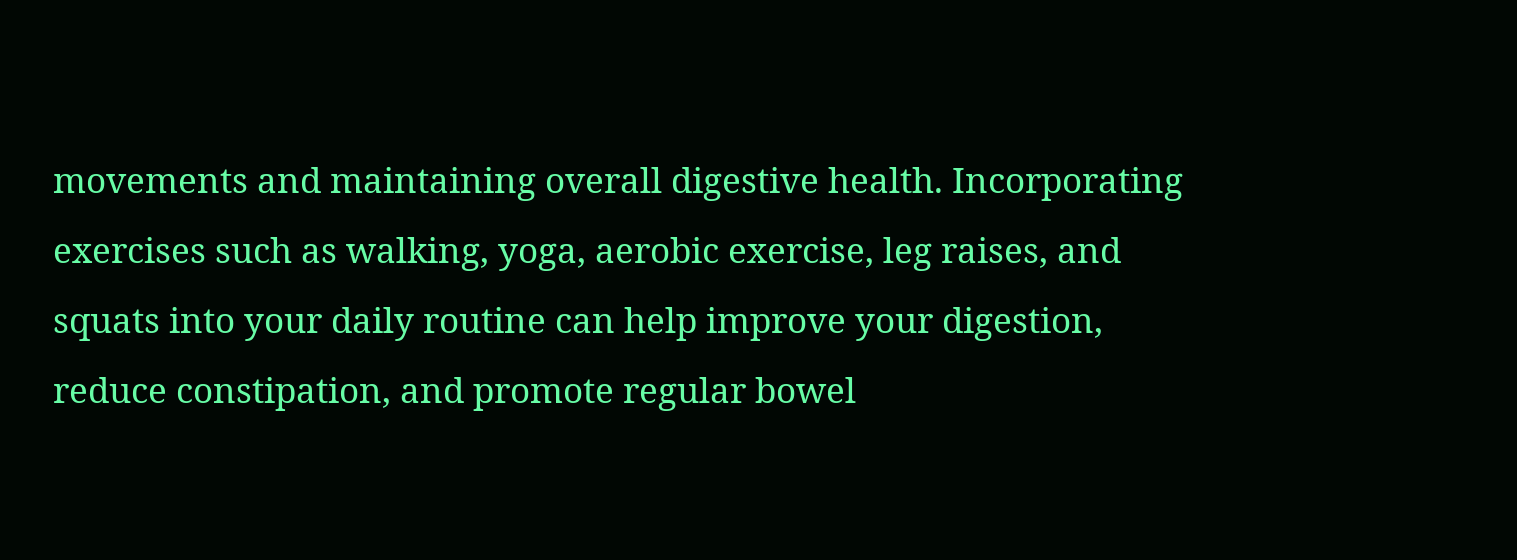movements and maintaining overall digestive health. Incorporating exercises such as walking, yoga, aerobic exercise, leg raises, and squats into your daily routine can help improve your digestion, reduce constipation, and promote regular bowel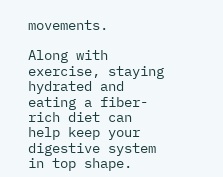movements.

Along with exercise, staying hydrated and eating a fiber-rich diet can help keep your digestive system in top shape.